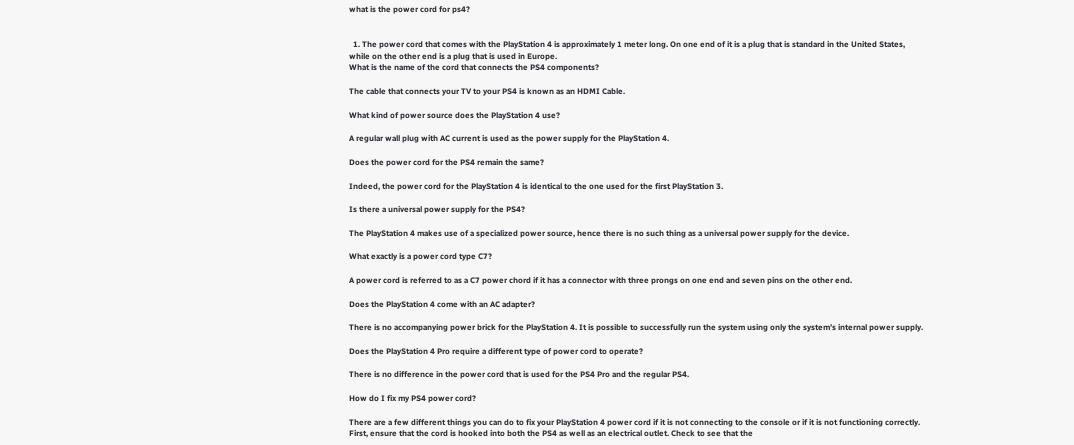what is the power cord for ps4?


  1. The power cord that comes with the PlayStation 4 is approximately 1 meter long. On one end of it is a plug that is standard in the United States, while on the other end is a plug that is used in Europe.
What is the name of the cord that connects the PS4 components?

The cable that connects your TV to your PS4 is known as an HDMI Cable.

What kind of power source does the PlayStation 4 use?

A regular wall plug with AC current is used as the power supply for the PlayStation 4.

Does the power cord for the PS4 remain the same?

Indeed, the power cord for the PlayStation 4 is identical to the one used for the first PlayStation 3.

Is there a universal power supply for the PS4?

The PlayStation 4 makes use of a specialized power source, hence there is no such thing as a universal power supply for the device.

What exactly is a power cord type C7?

A power cord is referred to as a C7 power chord if it has a connector with three prongs on one end and seven pins on the other end.

Does the PlayStation 4 come with an AC adapter?

There is no accompanying power brick for the PlayStation 4. It is possible to successfully run the system using only the system’s internal power supply.

Does the PlayStation 4 Pro require a different type of power cord to operate?

There is no difference in the power cord that is used for the PS4 Pro and the regular PS4.

How do I fix my PS4 power cord?

There are a few different things you can do to fix your PlayStation 4 power cord if it is not connecting to the console or if it is not functioning correctly.
First, ensure that the cord is hooked into both the PS4 as well as an electrical outlet. Check to see that the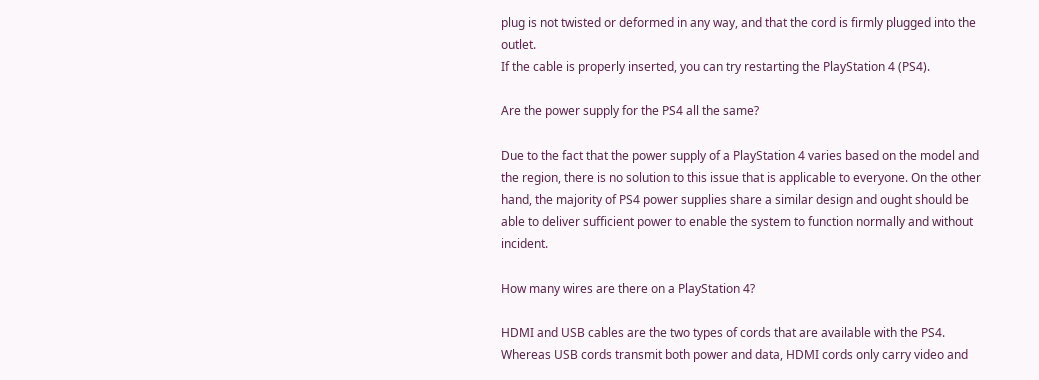plug is not twisted or deformed in any way, and that the cord is firmly plugged into the outlet.
If the cable is properly inserted, you can try restarting the PlayStation 4 (PS4).

Are the power supply for the PS4 all the same?

Due to the fact that the power supply of a PlayStation 4 varies based on the model and the region, there is no solution to this issue that is applicable to everyone. On the other hand, the majority of PS4 power supplies share a similar design and ought should be able to deliver sufficient power to enable the system to function normally and without incident.

How many wires are there on a PlayStation 4?

HDMI and USB cables are the two types of cords that are available with the PS4. Whereas USB cords transmit both power and data, HDMI cords only carry video and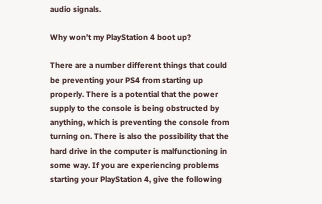audio signals.

Why won’t my PlayStation 4 boot up?

There are a number different things that could be preventing your PS4 from starting up properly. There is a potential that the power supply to the console is being obstructed by anything, which is preventing the console from turning on. There is also the possibility that the hard drive in the computer is malfunctioning in some way. If you are experiencing problems starting your PlayStation 4, give the following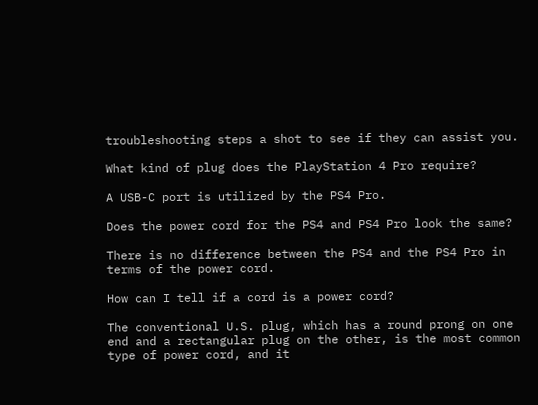troubleshooting steps a shot to see if they can assist you.

What kind of plug does the PlayStation 4 Pro require?

A USB-C port is utilized by the PS4 Pro.

Does the power cord for the PS4 and PS4 Pro look the same?

There is no difference between the PS4 and the PS4 Pro in terms of the power cord.

How can I tell if a cord is a power cord?

The conventional U.S. plug, which has a round prong on one end and a rectangular plug on the other, is the most common type of power cord, and it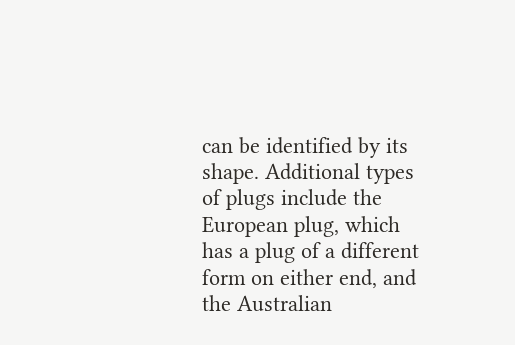can be identified by its shape. Additional types of plugs include the European plug, which has a plug of a different form on either end, and the Australian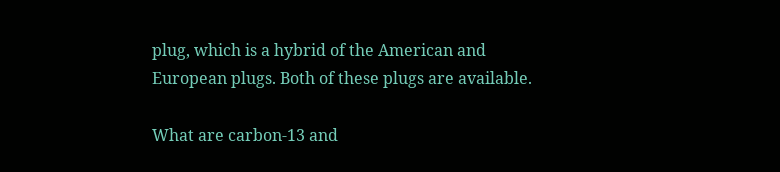plug, which is a hybrid of the American and European plugs. Both of these plugs are available.

What are carbon-13 and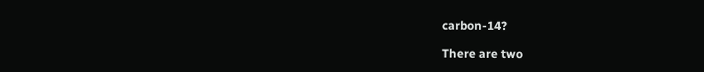carbon-14?

There are two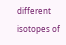different isotopes of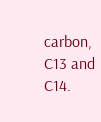carbon, C13 and C14.